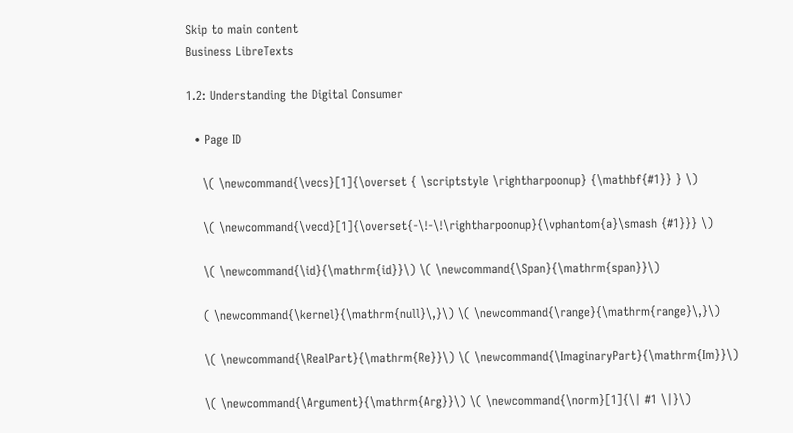Skip to main content
Business LibreTexts

1.2: Understanding the Digital Consumer

  • Page ID

    \( \newcommand{\vecs}[1]{\overset { \scriptstyle \rightharpoonup} {\mathbf{#1}} } \)

    \( \newcommand{\vecd}[1]{\overset{-\!-\!\rightharpoonup}{\vphantom{a}\smash {#1}}} \)

    \( \newcommand{\id}{\mathrm{id}}\) \( \newcommand{\Span}{\mathrm{span}}\)

    ( \newcommand{\kernel}{\mathrm{null}\,}\) \( \newcommand{\range}{\mathrm{range}\,}\)

    \( \newcommand{\RealPart}{\mathrm{Re}}\) \( \newcommand{\ImaginaryPart}{\mathrm{Im}}\)

    \( \newcommand{\Argument}{\mathrm{Arg}}\) \( \newcommand{\norm}[1]{\| #1 \|}\)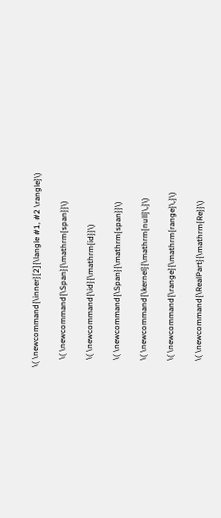\( \newcommand{\inner}[2]{\langle #1, #2 \rangle}\)

    \( \newcommand{\Span}{\mathrm{span}}\)

    \( \newcommand{\id}{\mathrm{id}}\)

    \( \newcommand{\Span}{\mathrm{span}}\)

    \( \newcommand{\kernel}{\mathrm{null}\,}\)

    \( \newcommand{\range}{\mathrm{range}\,}\)

    \( \newcommand{\RealPart}{\mathrm{Re}}\)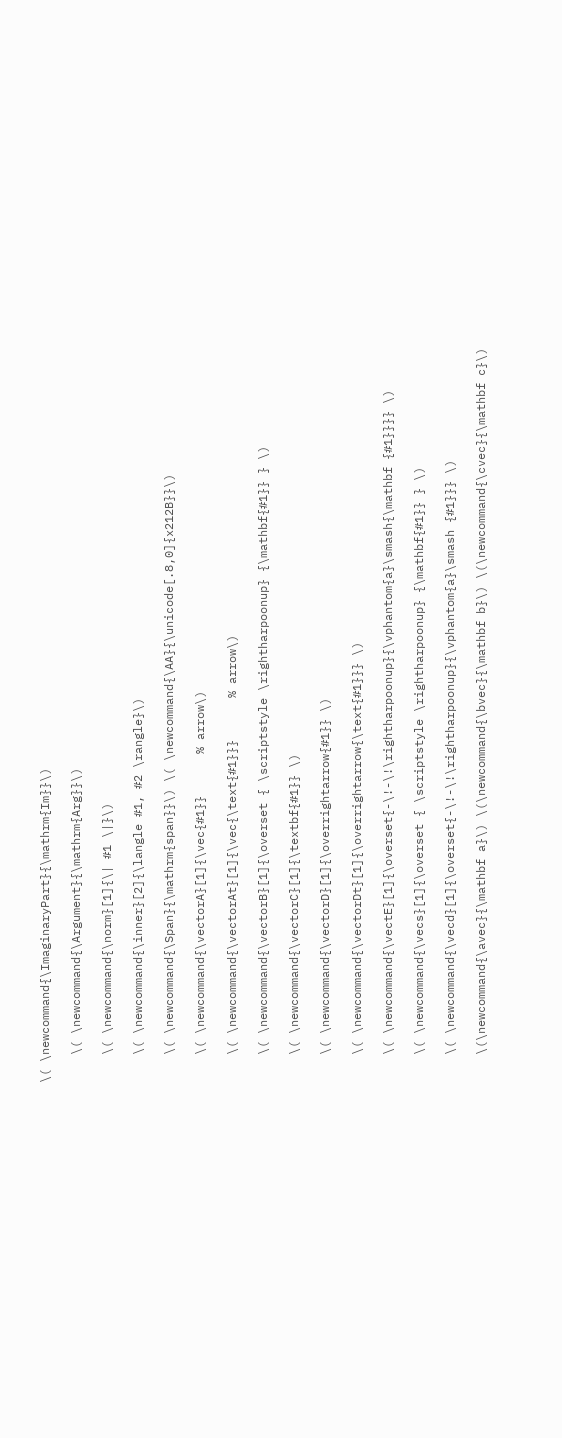\( \newcommand{\ImaginaryPart}{\mathrm{Im}}\)

    \( \newcommand{\Argument}{\mathrm{Arg}}\)

    \( \newcommand{\norm}[1]{\| #1 \|}\)

    \( \newcommand{\inner}[2]{\langle #1, #2 \rangle}\)

    \( \newcommand{\Span}{\mathrm{span}}\) \( \newcommand{\AA}{\unicode[.8,0]{x212B}}\)

    \( \newcommand{\vectorA}[1]{\vec{#1}}      % arrow\)

    \( \newcommand{\vectorAt}[1]{\vec{\text{#1}}}      % arrow\)

    \( \newcommand{\vectorB}[1]{\overset { \scriptstyle \rightharpoonup} {\mathbf{#1}} } \)

    \( \newcommand{\vectorC}[1]{\textbf{#1}} \)

    \( \newcommand{\vectorD}[1]{\overrightarrow{#1}} \)

    \( \newcommand{\vectorDt}[1]{\overrightarrow{\text{#1}}} \)

    \( \newcommand{\vectE}[1]{\overset{-\!-\!\rightharpoonup}{\vphantom{a}\smash{\mathbf {#1}}}} \)

    \( \newcommand{\vecs}[1]{\overset { \scriptstyle \rightharpoonup} {\mathbf{#1}} } \)

    \( \newcommand{\vecd}[1]{\overset{-\!-\!\rightharpoonup}{\vphantom{a}\smash {#1}}} \)

    \(\newcommand{\avec}{\mathbf a}\) \(\newcommand{\bvec}{\mathbf b}\) \(\newcommand{\cvec}{\mathbf c}\)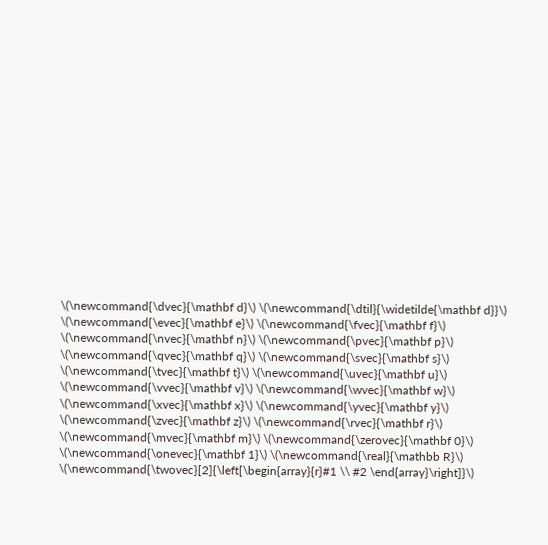\(\newcommand{\dvec}{\mathbf d}\) \(\newcommand{\dtil}{\widetilde{\mathbf d}}\) \(\newcommand{\evec}{\mathbf e}\) \(\newcommand{\fvec}{\mathbf f}\) \(\newcommand{\nvec}{\mathbf n}\) \(\newcommand{\pvec}{\mathbf p}\) \(\newcommand{\qvec}{\mathbf q}\) \(\newcommand{\svec}{\mathbf s}\) \(\newcommand{\tvec}{\mathbf t}\) \(\newcommand{\uvec}{\mathbf u}\) \(\newcommand{\vvec}{\mathbf v}\) \(\newcommand{\wvec}{\mathbf w}\) \(\newcommand{\xvec}{\mathbf x}\) \(\newcommand{\yvec}{\mathbf y}\) \(\newcommand{\zvec}{\mathbf z}\) \(\newcommand{\rvec}{\mathbf r}\) \(\newcommand{\mvec}{\mathbf m}\) \(\newcommand{\zerovec}{\mathbf 0}\) \(\newcommand{\onevec}{\mathbf 1}\) \(\newcommand{\real}{\mathbb R}\) \(\newcommand{\twovec}[2]{\left[\begin{array}{r}#1 \\ #2 \end{array}\right]}\)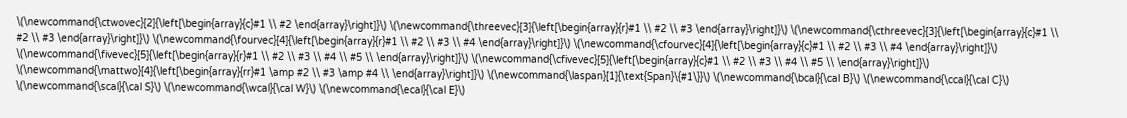\(\newcommand{\ctwovec}[2]{\left[\begin{array}{c}#1 \\ #2 \end{array}\right]}\) \(\newcommand{\threevec}[3]{\left[\begin{array}{r}#1 \\ #2 \\ #3 \end{array}\right]}\) \(\newcommand{\cthreevec}[3]{\left[\begin{array}{c}#1 \\ #2 \\ #3 \end{array}\right]}\) \(\newcommand{\fourvec}[4]{\left[\begin{array}{r}#1 \\ #2 \\ #3 \\ #4 \end{array}\right]}\) \(\newcommand{\cfourvec}[4]{\left[\begin{array}{c}#1 \\ #2 \\ #3 \\ #4 \end{array}\right]}\) \(\newcommand{\fivevec}[5]{\left[\begin{array}{r}#1 \\ #2 \\ #3 \\ #4 \\ #5 \\ \end{array}\right]}\) \(\newcommand{\cfivevec}[5]{\left[\begin{array}{c}#1 \\ #2 \\ #3 \\ #4 \\ #5 \\ \end{array}\right]}\) \(\newcommand{\mattwo}[4]{\left[\begin{array}{rr}#1 \amp #2 \\ #3 \amp #4 \\ \end{array}\right]}\) \(\newcommand{\laspan}[1]{\text{Span}\{#1\}}\) \(\newcommand{\bcal}{\cal B}\) \(\newcommand{\ccal}{\cal C}\) \(\newcommand{\scal}{\cal S}\) \(\newcommand{\wcal}{\cal W}\) \(\newcommand{\ecal}{\cal E}\)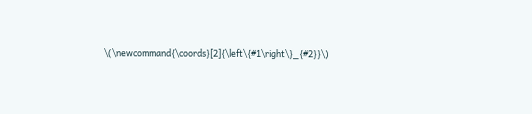\(\newcommand{\coords}[2]{\left\{#1\right\}_{#2}}\)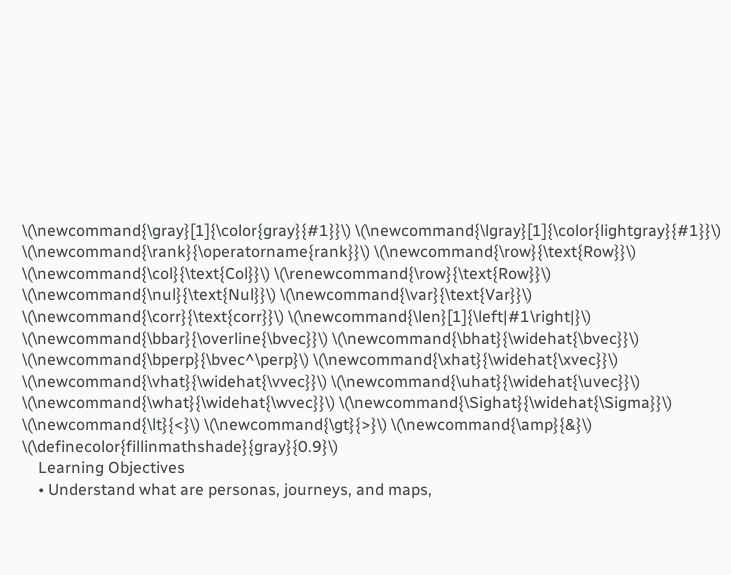\(\newcommand{\gray}[1]{\color{gray}{#1}}\) \(\newcommand{\lgray}[1]{\color{lightgray}{#1}}\) \(\newcommand{\rank}{\operatorname{rank}}\) \(\newcommand{\row}{\text{Row}}\) \(\newcommand{\col}{\text{Col}}\) \(\renewcommand{\row}{\text{Row}}\) \(\newcommand{\nul}{\text{Nul}}\) \(\newcommand{\var}{\text{Var}}\) \(\newcommand{\corr}{\text{corr}}\) \(\newcommand{\len}[1]{\left|#1\right|}\) \(\newcommand{\bbar}{\overline{\bvec}}\) \(\newcommand{\bhat}{\widehat{\bvec}}\) \(\newcommand{\bperp}{\bvec^\perp}\) \(\newcommand{\xhat}{\widehat{\xvec}}\) \(\newcommand{\vhat}{\widehat{\vvec}}\) \(\newcommand{\uhat}{\widehat{\uvec}}\) \(\newcommand{\what}{\widehat{\wvec}}\) \(\newcommand{\Sighat}{\widehat{\Sigma}}\) \(\newcommand{\lt}{<}\) \(\newcommand{\gt}{>}\) \(\newcommand{\amp}{&}\) \(\definecolor{fillinmathshade}{gray}{0.9}\)
    Learning Objectives
    • Understand what are personas, journeys, and maps,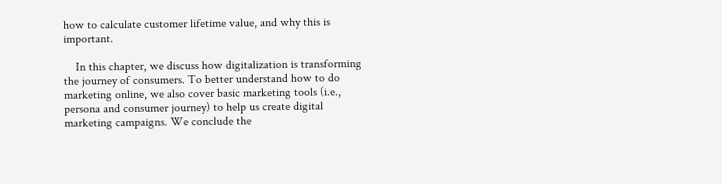how to calculate customer lifetime value, and why this is important.

    In this chapter, we discuss how digitalization is transforming the journey of consumers. To better understand how to do marketing online, we also cover basic marketing tools (i.e., persona and consumer journey) to help us create digital marketing campaigns. We conclude the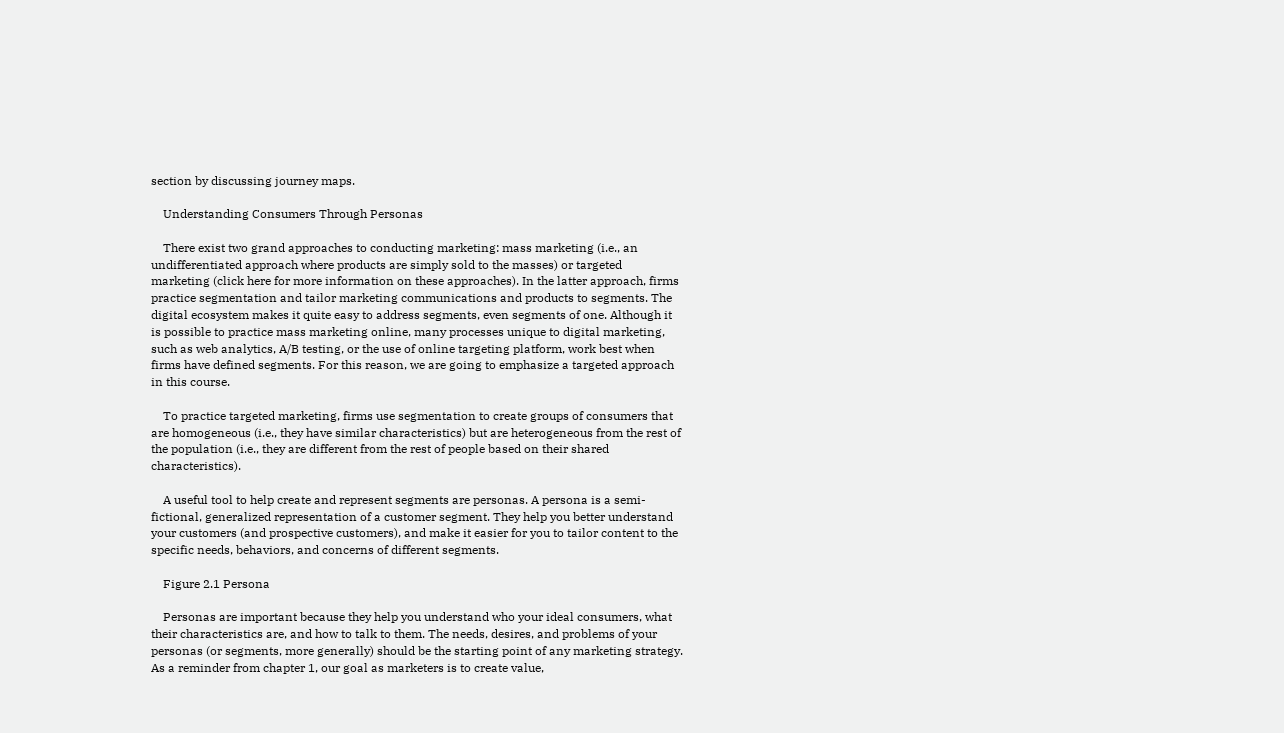section by discussing journey maps.

    Understanding Consumers Through Personas

    There exist two grand approaches to conducting marketing: mass marketing (i.e., an undifferentiated approach where products are simply sold to the masses) or targeted marketing (click here for more information on these approaches). In the latter approach, firms practice segmentation and tailor marketing communications and products to segments. The digital ecosystem makes it quite easy to address segments, even segments of one. Although it is possible to practice mass marketing online, many processes unique to digital marketing, such as web analytics, A/B testing, or the use of online targeting platform, work best when firms have defined segments. For this reason, we are going to emphasize a targeted approach in this course.

    To practice targeted marketing, firms use segmentation to create groups of consumers that are homogeneous (i.e., they have similar characteristics) but are heterogeneous from the rest of the population (i.e., they are different from the rest of people based on their shared characteristics).

    A useful tool to help create and represent segments are personas. A persona is a semi-fictional, generalized representation of a customer segment. They help you better understand your customers (and prospective customers), and make it easier for you to tailor content to the specific needs, behaviors, and concerns of different segments.

    Figure 2.1 Persona

    Personas are important because they help you understand who your ideal consumers, what their characteristics are, and how to talk to them. The needs, desires, and problems of your personas (or segments, more generally) should be the starting point of any marketing strategy. As a reminder from chapter 1, our goal as marketers is to create value,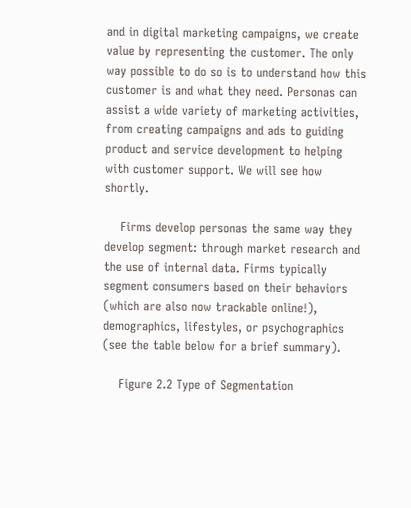and in digital marketing campaigns, we create value by representing the customer. The only way possible to do so is to understand how this customer is and what they need. Personas can assist a wide variety of marketing activities, from creating campaigns and ads to guiding product and service development to helping with customer support. We will see how shortly.

    Firms develop personas the same way they develop segment: through market research and the use of internal data. Firms typically segment consumers based on their behaviors (which are also now trackable online!), demographics, lifestyles, or psychographics (see the table below for a brief summary).

    Figure 2.2 Type of Segmentation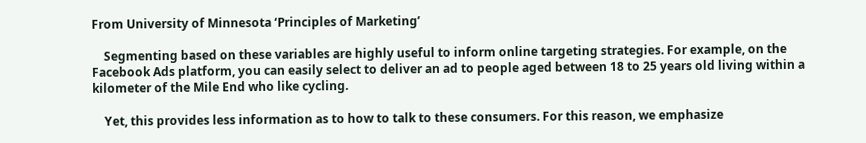From University of Minnesota ‘Principles of Marketing’

    Segmenting based on these variables are highly useful to inform online targeting strategies. For example, on the Facebook Ads platform, you can easily select to deliver an ad to people aged between 18 to 25 years old living within a kilometer of the Mile End who like cycling.

    Yet, this provides less information as to how to talk to these consumers. For this reason, we emphasize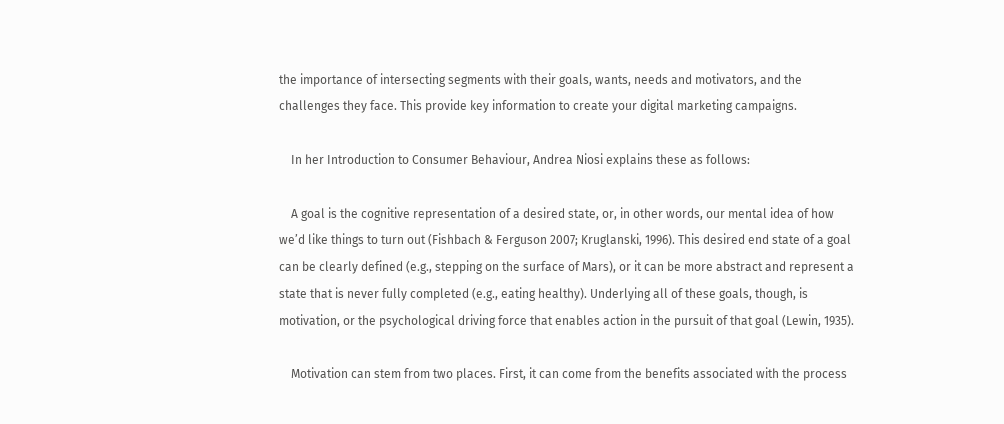the importance of intersecting segments with their goals, wants, needs and motivators, and the challenges they face. This provide key information to create your digital marketing campaigns.

    In her Introduction to Consumer Behaviour, Andrea Niosi explains these as follows:

    A goal is the cognitive representation of a desired state, or, in other words, our mental idea of how we’d like things to turn out (Fishbach & Ferguson 2007; Kruglanski, 1996). This desired end state of a goal can be clearly defined (e.g., stepping on the surface of Mars), or it can be more abstract and represent a state that is never fully completed (e.g., eating healthy). Underlying all of these goals, though, is motivation, or the psychological driving force that enables action in the pursuit of that goal (Lewin, 1935).

    Motivation can stem from two places. First, it can come from the benefits associated with the process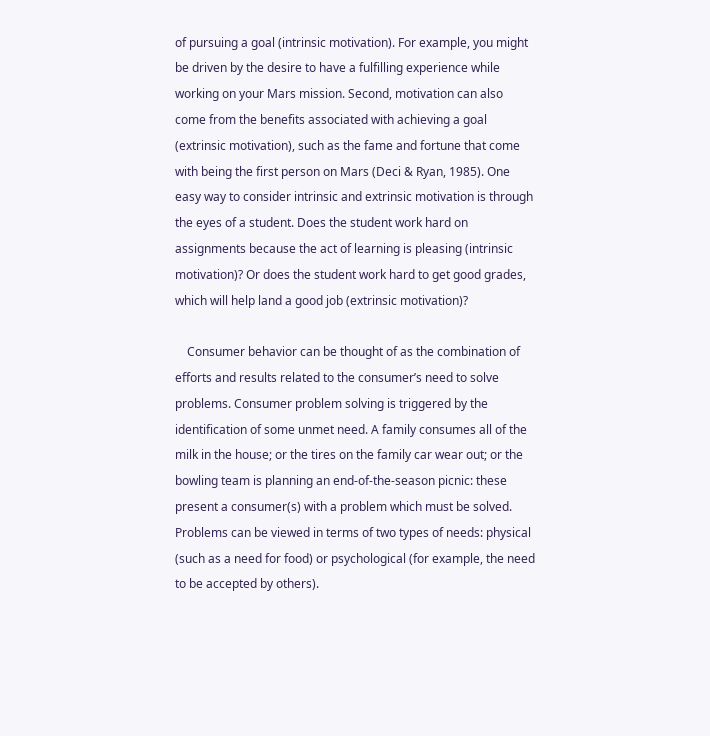of pursuing a goal (intrinsic motivation). For example, you might be driven by the desire to have a fulfilling experience while working on your Mars mission. Second, motivation can also come from the benefits associated with achieving a goal (extrinsic motivation), such as the fame and fortune that come with being the first person on Mars (Deci & Ryan, 1985). One easy way to consider intrinsic and extrinsic motivation is through the eyes of a student. Does the student work hard on assignments because the act of learning is pleasing (intrinsic motivation)? Or does the student work hard to get good grades, which will help land a good job (extrinsic motivation)?

    Consumer behavior can be thought of as the combination of efforts and results related to the consumer’s need to solve problems. Consumer problem solving is triggered by the identification of some unmet need. A family consumes all of the milk in the house; or the tires on the family car wear out; or the bowling team is planning an end-of-the-season picnic: these present a consumer(s) with a problem which must be solved. Problems can be viewed in terms of two types of needs: physical (such as a need for food) or psychological (for example, the need to be accepted by others).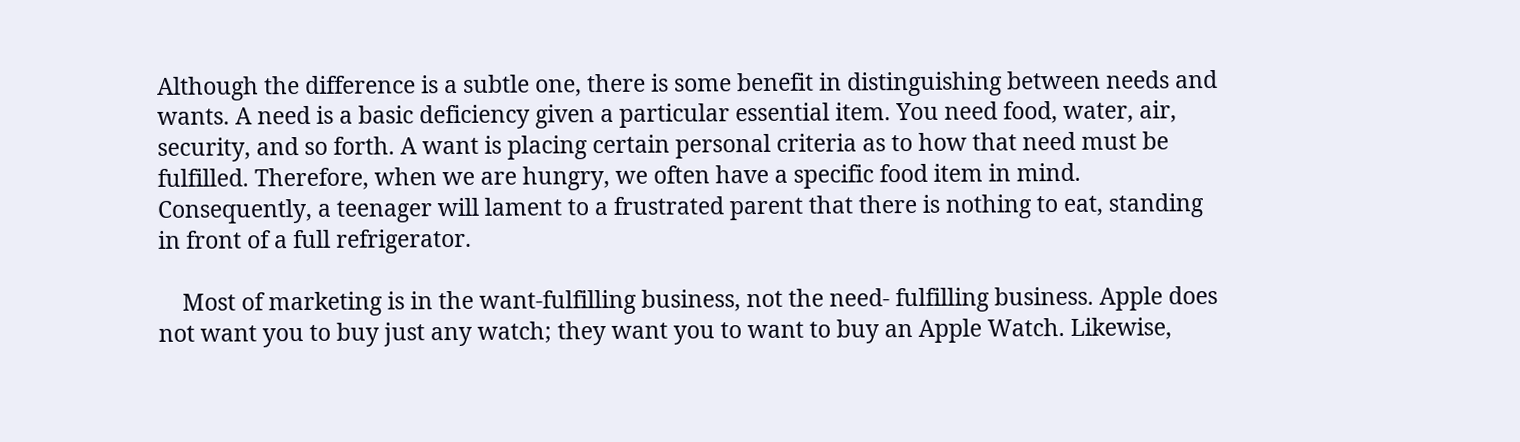Although the difference is a subtle one, there is some benefit in distinguishing between needs and wants. A need is a basic deficiency given a particular essential item. You need food, water, air, security, and so forth. A want is placing certain personal criteria as to how that need must be fulfilled. Therefore, when we are hungry, we often have a specific food item in mind. Consequently, a teenager will lament to a frustrated parent that there is nothing to eat, standing in front of a full refrigerator.

    Most of marketing is in the want-fulfilling business, not the need- fulfilling business. Apple does not want you to buy just any watch; they want you to want to buy an Apple Watch. Likewise,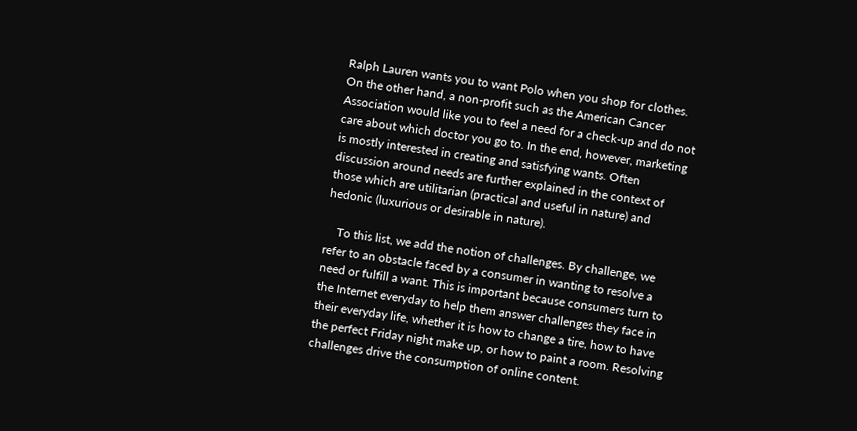Ralph Lauren wants you to want Polo when you shop for clothes. On the other hand, a non-profit such as the American Cancer Association would like you to feel a need for a check-up and do not care about which doctor you go to. In the end, however, marketing is mostly interested in creating and satisfying wants. Often discussion around needs are further explained in the context of those which are utilitarian (practical and useful in nature) and hedonic (luxurious or desirable in nature).

    To this list, we add the notion of challenges. By challenge, we refer to an obstacle faced by a consumer in wanting to resolve a need or fulfill a want. This is important because consumers turn to the Internet everyday to help them answer challenges they face in their everyday life, whether it is how to change a tire, how to have the perfect Friday night make up, or how to paint a room. Resolving challenges drive the consumption of online content.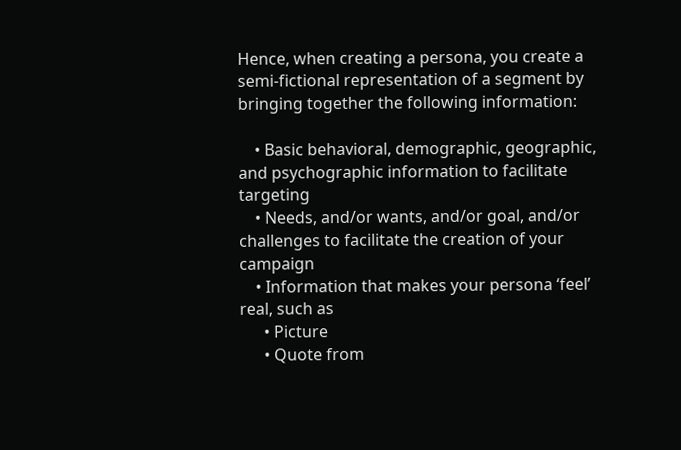Hence, when creating a persona, you create a semi-fictional representation of a segment by bringing together the following information:

    • Basic behavioral, demographic, geographic, and psychographic information to facilitate targeting
    • Needs, and/or wants, and/or goal, and/or challenges to facilitate the creation of your campaign
    • Information that makes your persona ‘feel’ real, such as
      • Picture
      • Quote from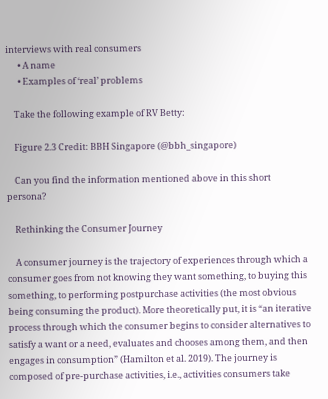interviews with real consumers
      • A name
      • Examples of ‘real’ problems

    Take the following example of RV Betty:

    Figure 2.3 Credit: BBH Singapore (@bbh_singapore)

    Can you find the information mentioned above in this short persona?

    Rethinking the Consumer Journey

    A consumer journey is the trajectory of experiences through which a consumer goes from not knowing they want something, to buying this something, to performing postpurchase activities (the most obvious being consuming the product). More theoretically put, it is “an iterative process through which the consumer begins to consider alternatives to satisfy a want or a need, evaluates and chooses among them, and then engages in consumption” (Hamilton et al. 2019). The journey is composed of pre-purchase activities, i.e., activities consumers take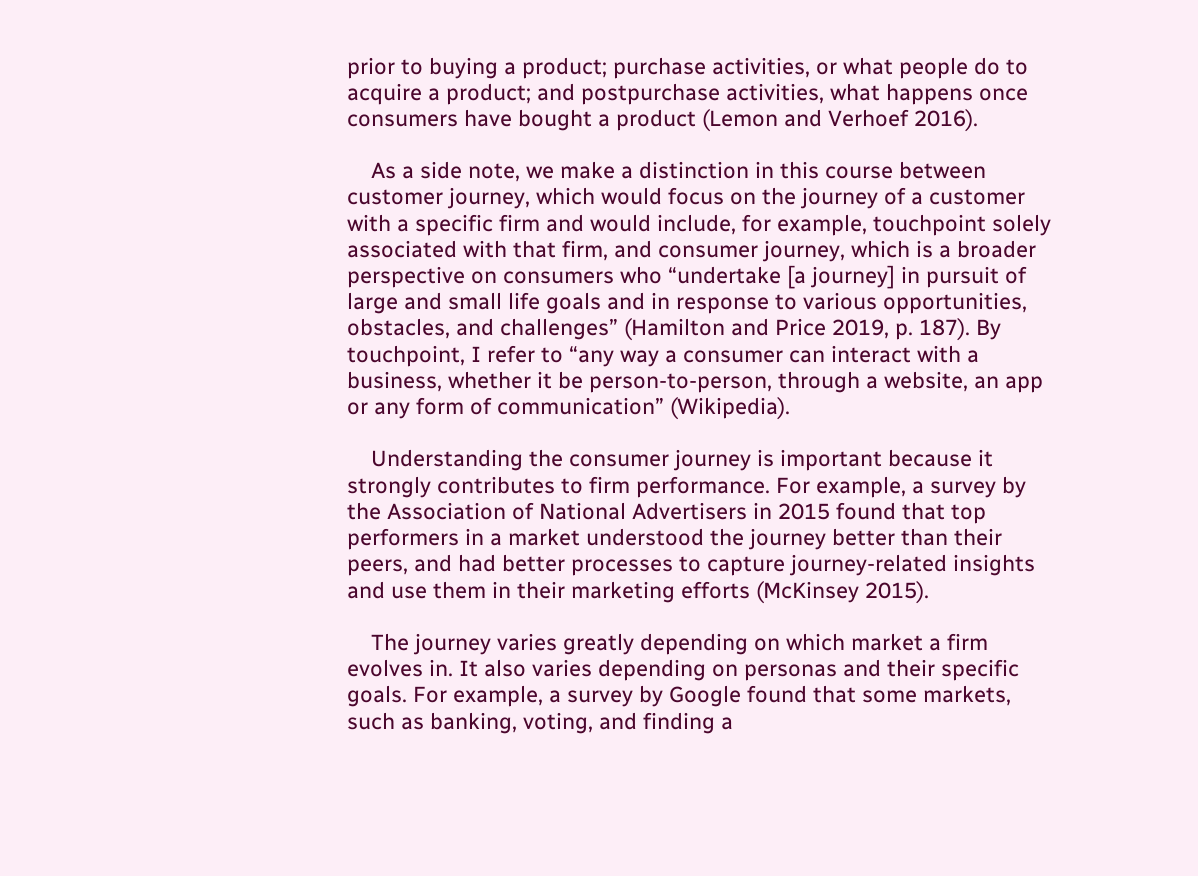prior to buying a product; purchase activities, or what people do to acquire a product; and postpurchase activities, what happens once consumers have bought a product (Lemon and Verhoef 2016).

    As a side note, we make a distinction in this course between customer journey, which would focus on the journey of a customer with a specific firm and would include, for example, touchpoint solely associated with that firm, and consumer journey, which is a broader perspective on consumers who “undertake [a journey] in pursuit of large and small life goals and in response to various opportunities, obstacles, and challenges” (Hamilton and Price 2019, p. 187). By touchpoint, I refer to “any way a consumer can interact with a business, whether it be person-to-person, through a website, an app or any form of communication” (Wikipedia).

    Understanding the consumer journey is important because it strongly contributes to firm performance. For example, a survey by the Association of National Advertisers in 2015 found that top performers in a market understood the journey better than their peers, and had better processes to capture journey-related insights and use them in their marketing efforts (McKinsey 2015).

    The journey varies greatly depending on which market a firm evolves in. It also varies depending on personas and their specific goals. For example, a survey by Google found that some markets, such as banking, voting, and finding a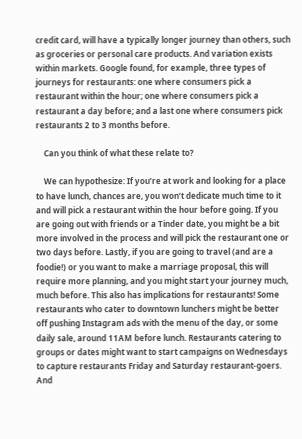credit card, will have a typically longer journey than others, such as groceries or personal care products. And variation exists within markets. Google found, for example, three types of journeys for restaurants: one where consumers pick a restaurant within the hour; one where consumers pick a restaurant a day before; and a last one where consumers pick restaurants 2 to 3 months before.

    Can you think of what these relate to?

    We can hypothesize: If you’re at work and looking for a place to have lunch, chances are, you won’t dedicate much time to it and will pick a restaurant within the hour before going. If you are going out with friends or a Tinder date, you might be a bit more involved in the process and will pick the restaurant one or two days before. Lastly, if you are going to travel (and are a foodie!) or you want to make a marriage proposal, this will require more planning, and you might start your journey much, much before. This also has implications for restaurants! Some restaurants who cater to downtown lunchers might be better off pushing Instagram ads with the menu of the day, or some daily sale, around 11AM before lunch. Restaurants catering to groups or dates might want to start campaigns on Wednesdays to capture restaurants Friday and Saturday restaurant-goers. And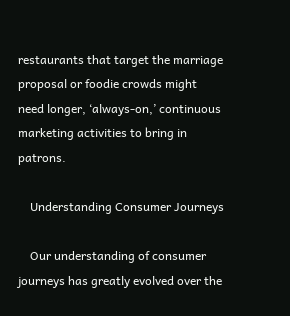restaurants that target the marriage proposal or foodie crowds might need longer, ‘always-on,’ continuous marketing activities to bring in patrons.

    Understanding Consumer Journeys

    Our understanding of consumer journeys has greatly evolved over the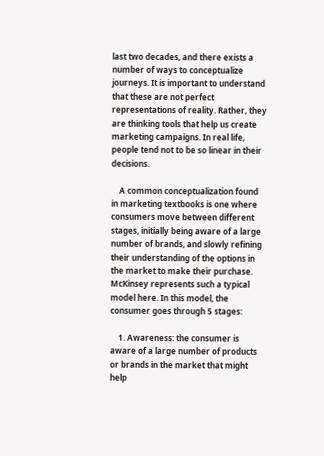last two decades, and there exists a number of ways to conceptualize journeys. It is important to understand that these are not perfect representations of reality. Rather, they are thinking tools that help us create marketing campaigns. In real life, people tend not to be so linear in their decisions.

    A common conceptualization found in marketing textbooks is one where consumers move between different stages, initially being aware of a large number of brands, and slowly refining their understanding of the options in the market to make their purchase. McKinsey represents such a typical model here. In this model, the consumer goes through 5 stages:

    1. Awareness: the consumer is aware of a large number of products or brands in the market that might help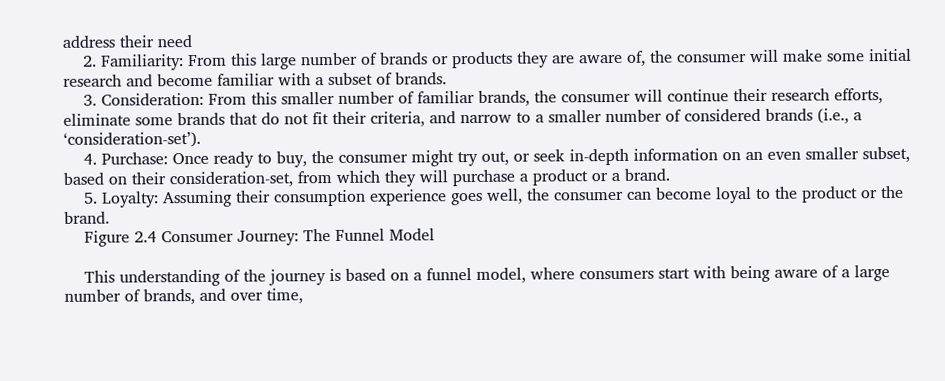address their need
    2. Familiarity: From this large number of brands or products they are aware of, the consumer will make some initial research and become familiar with a subset of brands.
    3. Consideration: From this smaller number of familiar brands, the consumer will continue their research efforts, eliminate some brands that do not fit their criteria, and narrow to a smaller number of considered brands (i.e., a ‘consideration-set’).
    4. Purchase: Once ready to buy, the consumer might try out, or seek in-depth information on an even smaller subset, based on their consideration-set, from which they will purchase a product or a brand.
    5. Loyalty: Assuming their consumption experience goes well, the consumer can become loyal to the product or the brand.
    Figure 2.4 Consumer Journey: The Funnel Model

    This understanding of the journey is based on a funnel model, where consumers start with being aware of a large number of brands, and over time,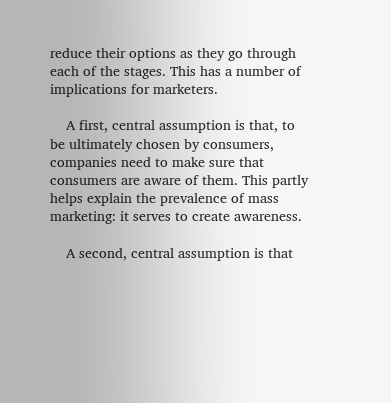reduce their options as they go through each of the stages. This has a number of implications for marketers.

    A first, central assumption is that, to be ultimately chosen by consumers, companies need to make sure that consumers are aware of them. This partly helps explain the prevalence of mass marketing: it serves to create awareness.

    A second, central assumption is that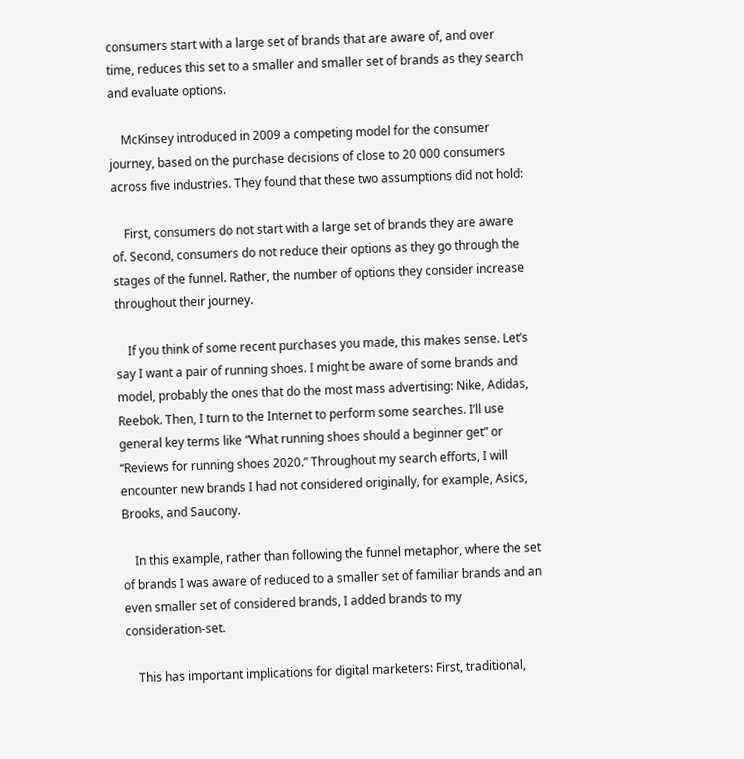consumers start with a large set of brands that are aware of, and over time, reduces this set to a smaller and smaller set of brands as they search and evaluate options.

    McKinsey introduced in 2009 a competing model for the consumer journey, based on the purchase decisions of close to 20 000 consumers across five industries. They found that these two assumptions did not hold:

    First, consumers do not start with a large set of brands they are aware of. Second, consumers do not reduce their options as they go through the stages of the funnel. Rather, the number of options they consider increase throughout their journey.

    If you think of some recent purchases you made, this makes sense. Let’s say I want a pair of running shoes. I might be aware of some brands and model, probably the ones that do the most mass advertising: Nike, Adidas, Reebok. Then, I turn to the Internet to perform some searches. I’ll use general key terms like “What running shoes should a beginner get” or “Reviews for running shoes 2020.” Throughout my search efforts, I will encounter new brands I had not considered originally, for example, Asics, Brooks, and Saucony.

    In this example, rather than following the funnel metaphor, where the set of brands I was aware of reduced to a smaller set of familiar brands and an even smaller set of considered brands, I added brands to my consideration-set.

    This has important implications for digital marketers: First, traditional,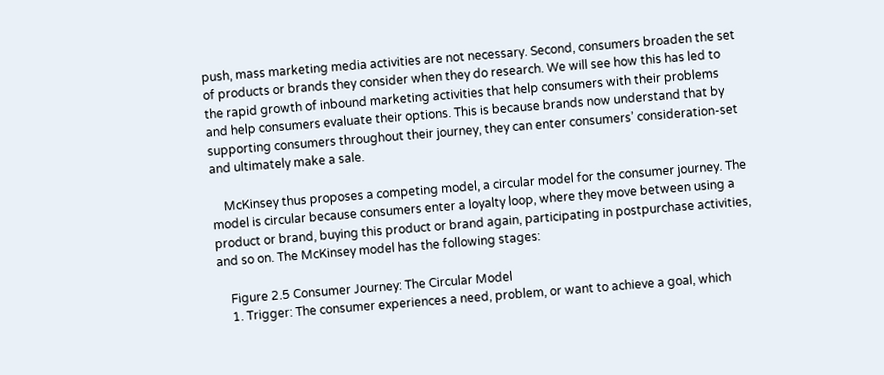push, mass marketing media activities are not necessary. Second, consumers broaden the set of products or brands they consider when they do research. We will see how this has led to the rapid growth of inbound marketing activities that help consumers with their problems and help consumers evaluate their options. This is because brands now understand that by supporting consumers throughout their journey, they can enter consumers’ consideration-set and ultimately make a sale.

    McKinsey thus proposes a competing model, a circular model for the consumer journey. The model is circular because consumers enter a loyalty loop, where they move between using a product or brand, buying this product or brand again, participating in postpurchase activities, and so on. The McKinsey model has the following stages:

    Figure 2.5 Consumer Journey: The Circular Model
    1. Trigger: The consumer experiences a need, problem, or want to achieve a goal, which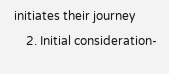initiates their journey
    2. Initial consideration-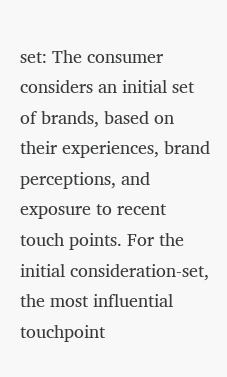set: The consumer considers an initial set of brands, based on their experiences, brand perceptions, and exposure to recent touch points. For the initial consideration-set, the most influential touchpoint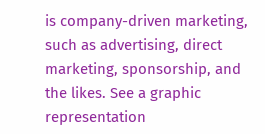is company-driven marketing, such as advertising, direct marketing, sponsorship, and the likes. See a graphic representation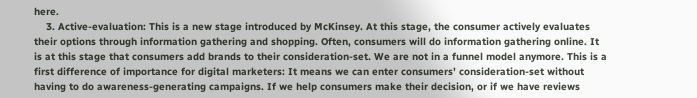here.
    3. Active-evaluation: This is a new stage introduced by McKinsey. At this stage, the consumer actively evaluates their options through information gathering and shopping. Often, consumers will do information gathering online. It is at this stage that consumers add brands to their consideration-set. We are not in a funnel model anymore. This is a first difference of importance for digital marketers: It means we can enter consumers’ consideration-set without having to do awareness-generating campaigns. If we help consumers make their decision, or if we have reviews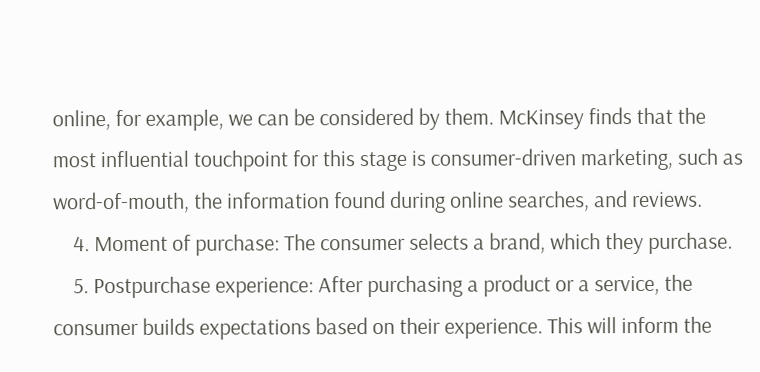online, for example, we can be considered by them. McKinsey finds that the most influential touchpoint for this stage is consumer-driven marketing, such as word-of-mouth, the information found during online searches, and reviews.
    4. Moment of purchase: The consumer selects a brand, which they purchase.
    5. Postpurchase experience: After purchasing a product or a service, the consumer builds expectations based on their experience. This will inform the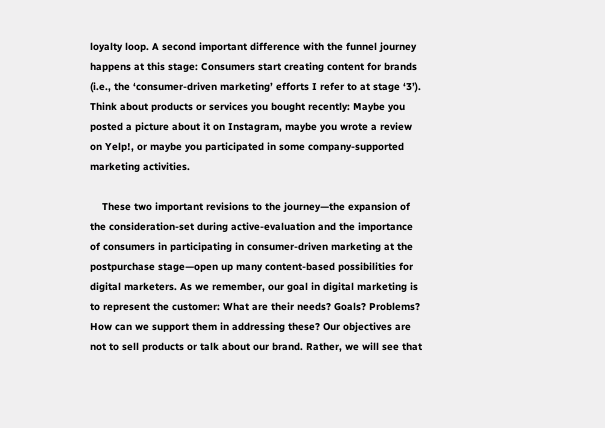loyalty loop. A second important difference with the funnel journey happens at this stage: Consumers start creating content for brands (i.e., the ‘consumer-driven marketing’ efforts I refer to at stage ‘3’). Think about products or services you bought recently: Maybe you posted a picture about it on Instagram, maybe you wrote a review on Yelp!, or maybe you participated in some company-supported marketing activities.

    These two important revisions to the journey—the expansion of the consideration-set during active-evaluation and the importance of consumers in participating in consumer-driven marketing at the postpurchase stage—open up many content-based possibilities for digital marketers. As we remember, our goal in digital marketing is to represent the customer: What are their needs? Goals? Problems? How can we support them in addressing these? Our objectives are not to sell products or talk about our brand. Rather, we will see that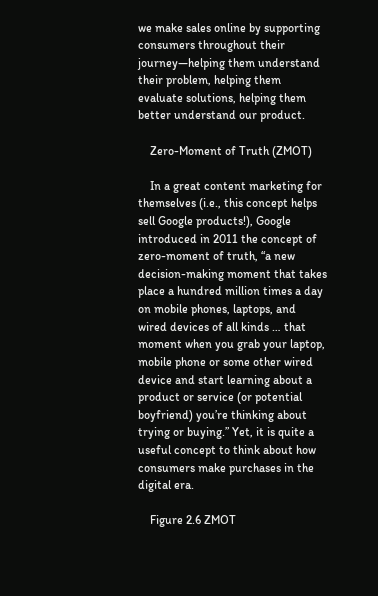we make sales online by supporting consumers throughout their journey—helping them understand their problem, helping them evaluate solutions, helping them better understand our product.

    Zero-Moment of Truth (ZMOT)

    In a great content marketing for themselves (i.e., this concept helps sell Google products!), Google introduced in 2011 the concept of zero-moment of truth, “a new decision-making moment that takes place a hundred million times a day on mobile phones, laptops, and wired devices of all kinds … that moment when you grab your laptop, mobile phone or some other wired device and start learning about a product or service (or potential boyfriend) you’re thinking about trying or buying.” Yet, it is quite a useful concept to think about how consumers make purchases in the digital era.

    Figure 2.6 ZMOT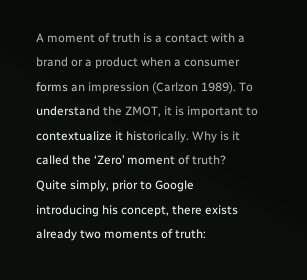A moment of truth is a contact with a brand or a product when a consumer forms an impression (Carlzon 1989). To understand the ZMOT, it is important to contextualize it historically. Why is it called the ‘Zero’ moment of truth? Quite simply, prior to Google introducing his concept, there exists already two moments of truth: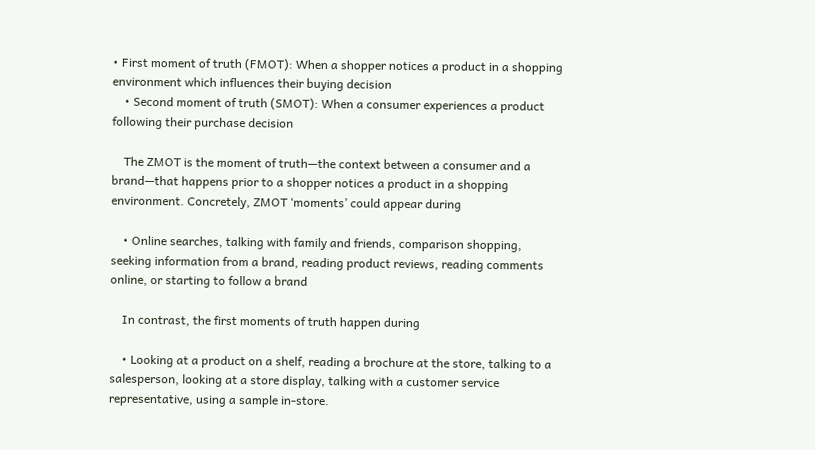• First moment of truth (FMOT): When a shopper notices a product in a shopping environment which influences their buying decision
    • Second moment of truth (SMOT): When a consumer experiences a product following their purchase decision

    The ZMOT is the moment of truth—the context between a consumer and a brand—that happens prior to a shopper notices a product in a shopping environment. Concretely, ZMOT ‘moments’ could appear during

    • Online searches, talking with family and friends, comparison shopping, seeking information from a brand, reading product reviews, reading comments online, or starting to follow a brand

    In contrast, the first moments of truth happen during

    • Looking at a product on a shelf, reading a brochure at the store, talking to a salesperson, looking at a store display, talking with a customer service representative, using a sample in-store.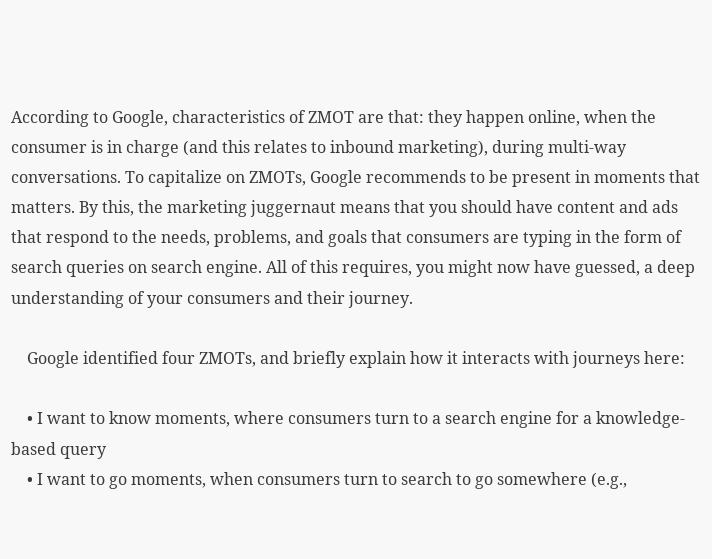According to Google, characteristics of ZMOT are that: they happen online, when the consumer is in charge (and this relates to inbound marketing), during multi-way conversations. To capitalize on ZMOTs, Google recommends to be present in moments that matters. By this, the marketing juggernaut means that you should have content and ads that respond to the needs, problems, and goals that consumers are typing in the form of search queries on search engine. All of this requires, you might now have guessed, a deep understanding of your consumers and their journey.

    Google identified four ZMOTs, and briefly explain how it interacts with journeys here:

    • I want to know moments, where consumers turn to a search engine for a knowledge-based query
    • I want to go moments, when consumers turn to search to go somewhere (e.g.,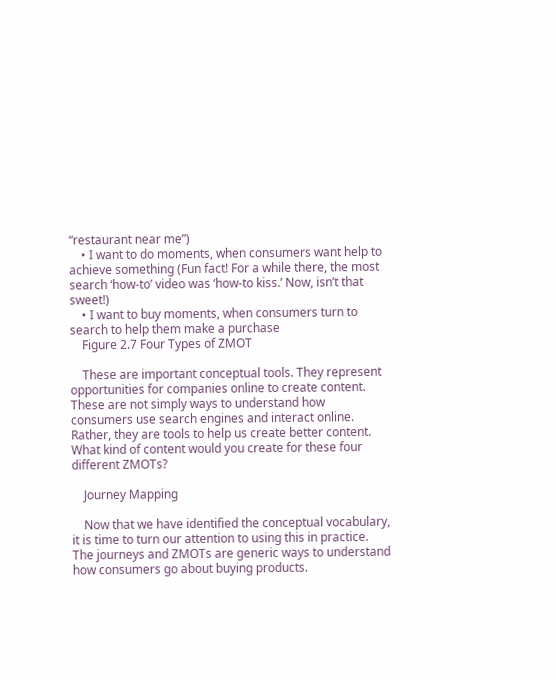“restaurant near me”)
    • I want to do moments, when consumers want help to achieve something (Fun fact! For a while there, the most search ‘how-to’ video was ‘how-to kiss.’ Now, isn’t that sweet!)
    • I want to buy moments, when consumers turn to search to help them make a purchase
    Figure 2.7 Four Types of ZMOT

    These are important conceptual tools. They represent opportunities for companies online to create content. These are not simply ways to understand how consumers use search engines and interact online. Rather, they are tools to help us create better content. What kind of content would you create for these four different ZMOTs?

    Journey Mapping

    Now that we have identified the conceptual vocabulary, it is time to turn our attention to using this in practice. The journeys and ZMOTs are generic ways to understand how consumers go about buying products.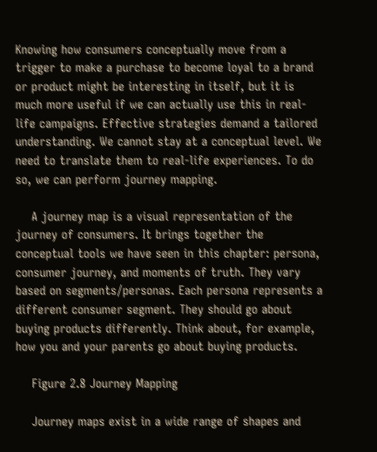Knowing how consumers conceptually move from a trigger to make a purchase to become loyal to a brand or product might be interesting in itself, but it is much more useful if we can actually use this in real-life campaigns. Effective strategies demand a tailored understanding. We cannot stay at a conceptual level. We need to translate them to real-life experiences. To do so, we can perform journey mapping.

    A journey map is a visual representation of the journey of consumers. It brings together the conceptual tools we have seen in this chapter: persona, consumer journey, and moments of truth. They vary based on segments/personas. Each persona represents a different consumer segment. They should go about buying products differently. Think about, for example, how you and your parents go about buying products.

    Figure 2.8 Journey Mapping

    Journey maps exist in a wide range of shapes and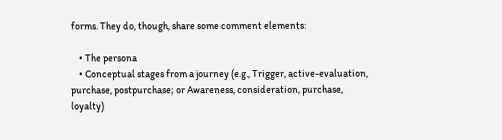forms. They do, though, share some comment elements:

    • The persona
    • Conceptual stages from a journey (e.g., Trigger, active-evaluation, purchase, postpurchase; or Awareness, consideration, purchase, loyalty)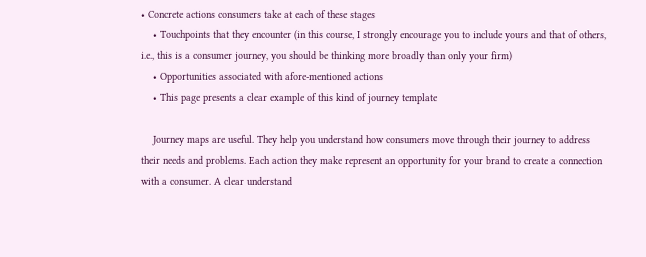• Concrete actions consumers take at each of these stages
    • Touchpoints that they encounter (in this course, I strongly encourage you to include yours and that of others, i.e., this is a consumer journey, you should be thinking more broadly than only your firm)
    • Opportunities associated with afore-mentioned actions
    • This page presents a clear example of this kind of journey template

    Journey maps are useful. They help you understand how consumers move through their journey to address their needs and problems. Each action they make represent an opportunity for your brand to create a connection with a consumer. A clear understand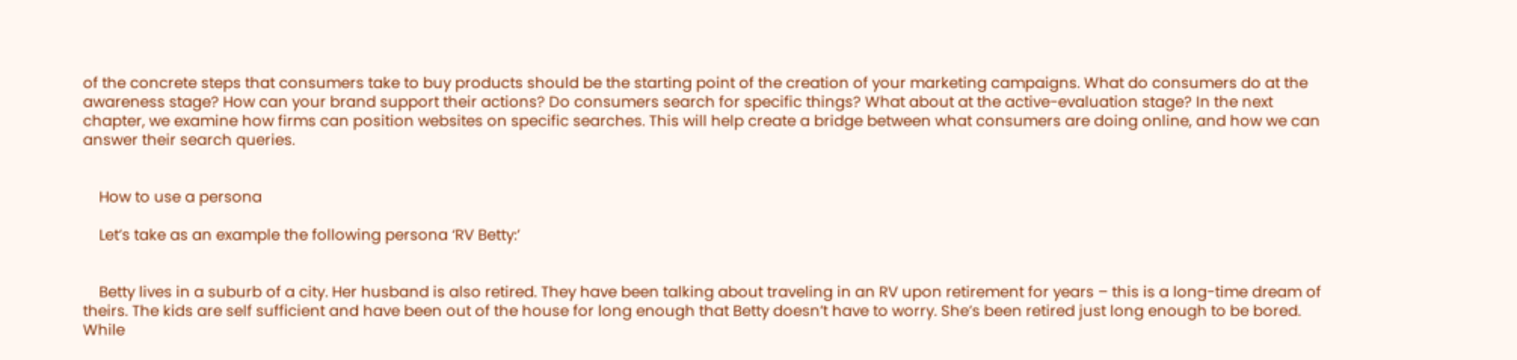of the concrete steps that consumers take to buy products should be the starting point of the creation of your marketing campaigns. What do consumers do at the awareness stage? How can your brand support their actions? Do consumers search for specific things? What about at the active-evaluation stage? In the next chapter, we examine how firms can position websites on specific searches. This will help create a bridge between what consumers are doing online, and how we can answer their search queries.


    How to use a persona

    Let’s take as an example the following persona ‘RV Betty:’


    Betty lives in a suburb of a city. Her husband is also retired. They have been talking about traveling in an RV upon retirement for years – this is a long-time dream of theirs. The kids are self sufficient and have been out of the house for long enough that Betty doesn’t have to worry. She’s been retired just long enough to be bored. While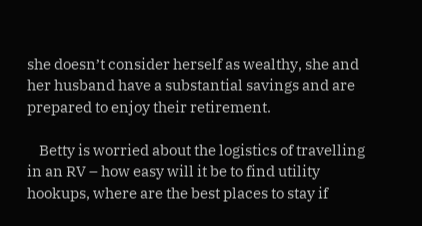she doesn’t consider herself as wealthy, she and her husband have a substantial savings and are prepared to enjoy their retirement.

    Betty is worried about the logistics of travelling in an RV – how easy will it be to find utility hookups, where are the best places to stay if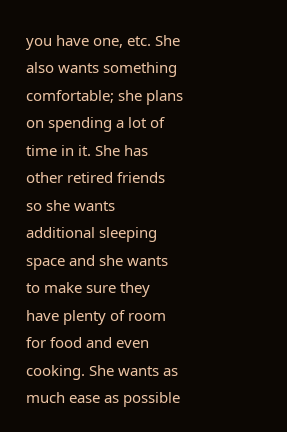you have one, etc. She also wants something comfortable; she plans on spending a lot of time in it. She has other retired friends so she wants additional sleeping space and she wants to make sure they have plenty of room for food and even cooking. She wants as much ease as possible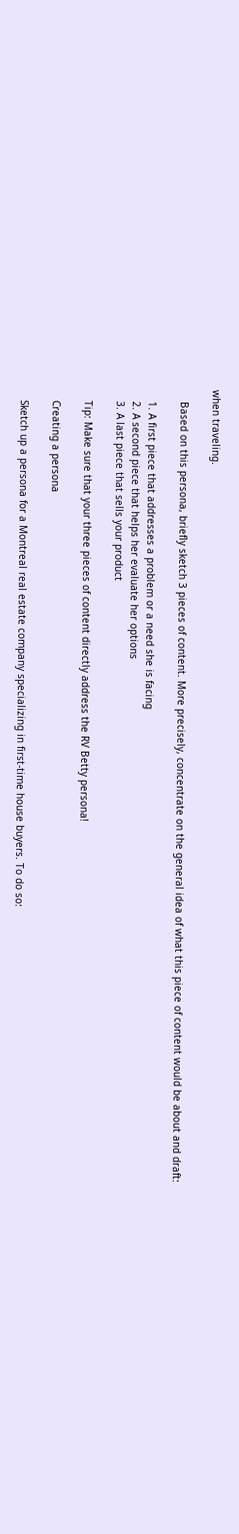when traveling.

    Based on this persona, briefly sketch 3 pieces of content. More precisely, concentrate on the general idea of what this piece of content would be about and draft:

    1. A first piece that addresses a problem or a need she is facing
    2. A second piece that helps her evaluate her options
    3. A last piece that sells your product

    Tip: Make sure that your three pieces of content directly address the RV Betty persona!

    Creating a persona

    Sketch up a persona for a Montreal real estate company specializing in first-time house buyers. To do so: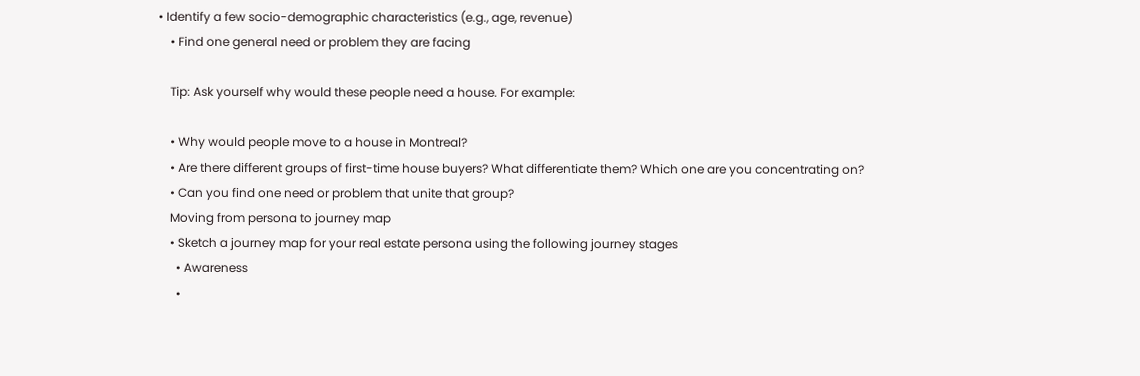• Identify a few socio-demographic characteristics (e.g., age, revenue)
    • Find one general need or problem they are facing

    Tip: Ask yourself why would these people need a house. For example:

    • Why would people move to a house in Montreal?
    • Are there different groups of first-time house buyers? What differentiate them? Which one are you concentrating on?
    • Can you find one need or problem that unite that group?
    Moving from persona to journey map
    • Sketch a journey map for your real estate persona using the following journey stages
      • Awareness
      •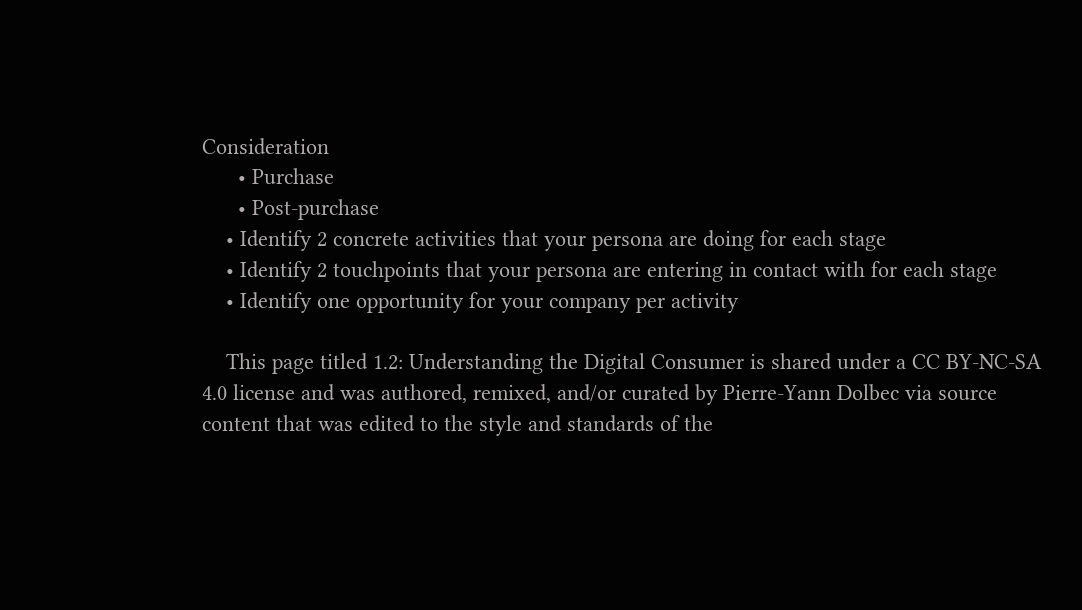Consideration
      • Purchase
      • Post-purchase
    • Identify 2 concrete activities that your persona are doing for each stage
    • Identify 2 touchpoints that your persona are entering in contact with for each stage
    • Identify one opportunity for your company per activity

    This page titled 1.2: Understanding the Digital Consumer is shared under a CC BY-NC-SA 4.0 license and was authored, remixed, and/or curated by Pierre-Yann Dolbec via source content that was edited to the style and standards of the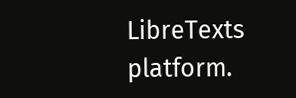LibreTexts platform.